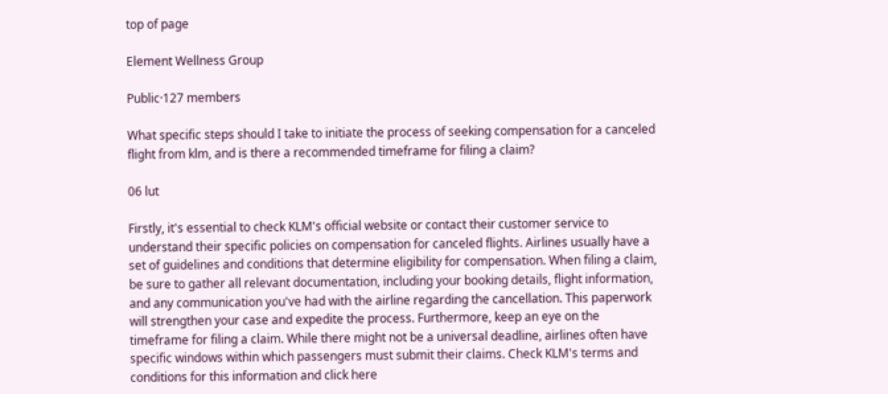top of page

Element Wellness Group

Public·127 members

What specific steps should I take to initiate the process of seeking compensation for a canceled flight from klm, and is there a recommended timeframe for filing a claim?

06 lut

Firstly, it's essential to check KLM's official website or contact their customer service to understand their specific policies on compensation for canceled flights. Airlines usually have a set of guidelines and conditions that determine eligibility for compensation. When filing a claim, be sure to gather all relevant documentation, including your booking details, flight information, and any communication you've had with the airline regarding the cancellation. This paperwork will strengthen your case and expedite the process. Furthermore, keep an eye on the timeframe for filing a claim. While there might not be a universal deadline, airlines often have specific windows within which passengers must submit their claims. Check KLM's terms and conditions for this information and click here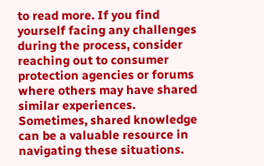to read more. If you find yourself facing any challenges during the process, consider reaching out to consumer protection agencies or forums where others may have shared similar experiences. Sometimes, shared knowledge can be a valuable resource in navigating these situations.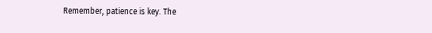Remember, patience is key. The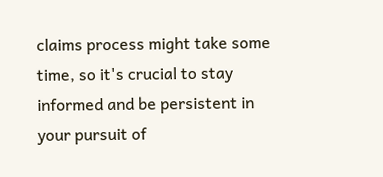claims process might take some time, so it's crucial to stay informed and be persistent in your pursuit of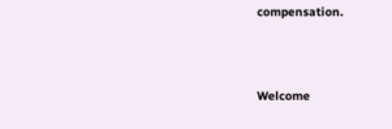compensation.



Welcome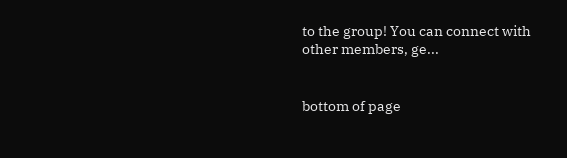to the group! You can connect with other members, ge...


bottom of page